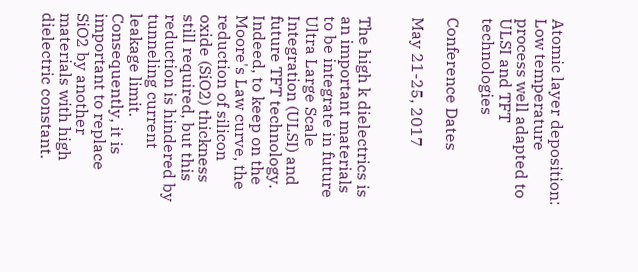Atomic layer deposition: Low temperature process well adapted to ULSI and TFT technologies

Conference Dates

May 21-25, 2017


The high k dielectrics is an important materials to be integrate in future Ultra Large Scale Integration (ULSI) and future TFT technology. Indeed, to keep on the Moore's Law curve, the reduction of silicon oxide (SiO2) thickness still required, but this reduction is hindered by tunneling current leakage limit. Consequently, it is important to replace SiO2 by another materials with high dielectric constant.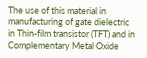The use of this material in manufacturing of gate dielectric in Thin-film transistor (TFT) and in Complementary Metal Oxide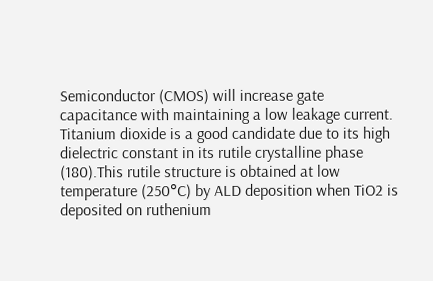Semiconductor (CMOS) will increase gate capacitance with maintaining a low leakage current. Titanium dioxide is a good candidate due to its high dielectric constant in its rutile crystalline phase (180).This rutile structure is obtained at low temperature (250°C) by ALD deposition when TiO2 is deposited on ruthenium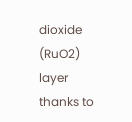dioxide (RuO2) layer thanks to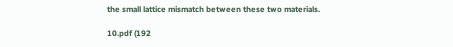the small lattice mismatch between these two materials.

10.pdf (192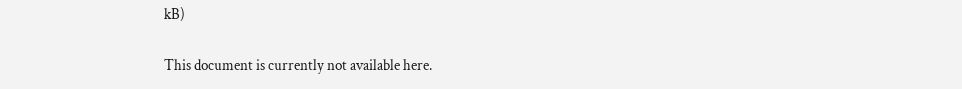kB)

This document is currently not available here.